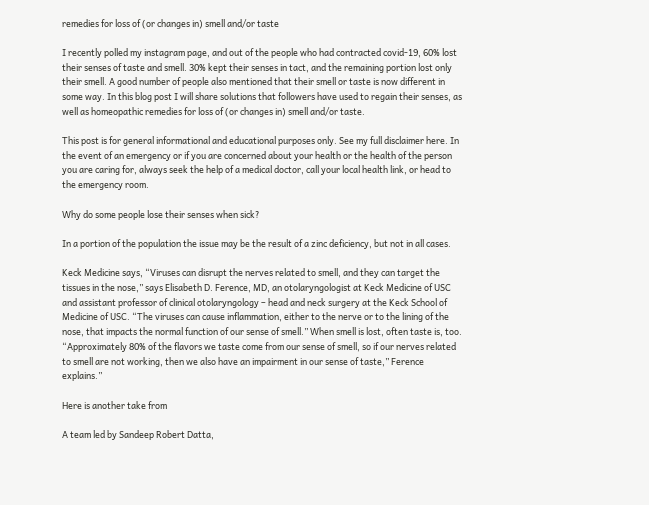remedies for loss of (or changes in) smell and/or taste

I recently polled my instagram page, and out of the people who had contracted covid-19, 60% lost their senses of taste and smell. 30% kept their senses in tact, and the remaining portion lost only their smell. A good number of people also mentioned that their smell or taste is now different in some way. In this blog post I will share solutions that followers have used to regain their senses, as well as homeopathic remedies for loss of (or changes in) smell and/or taste.

This post is for general informational and educational purposes only. See my full disclaimer here. In the event of an emergency or if you are concerned about your health or the health of the person you are caring for, always seek the help of a medical doctor, call your local health link, or head to the emergency room.

Why do some people lose their senses when sick?

In a portion of the population the issue may be the result of a zinc deficiency, but not in all cases.

Keck Medicine says, “Viruses can disrupt the nerves related to smell, and they can target the tissues in the nose,” says Elisabeth D. Ference, MD, an otolaryngologist at Keck Medicine of USC and assistant professor of clinical otolaryngology – head and neck surgery at the Keck School of Medicine of USC. “The viruses can cause inflammation, either to the nerve or to the lining of the nose, that impacts the normal function of our sense of smell.” When smell is lost, often taste is, too. “Approximately 80% of the flavors we taste come from our sense of smell, so if our nerves related to smell are not working, then we also have an impairment in our sense of taste,” Ference explains.”

Here is another take from

A team led by Sandeep Robert Datta,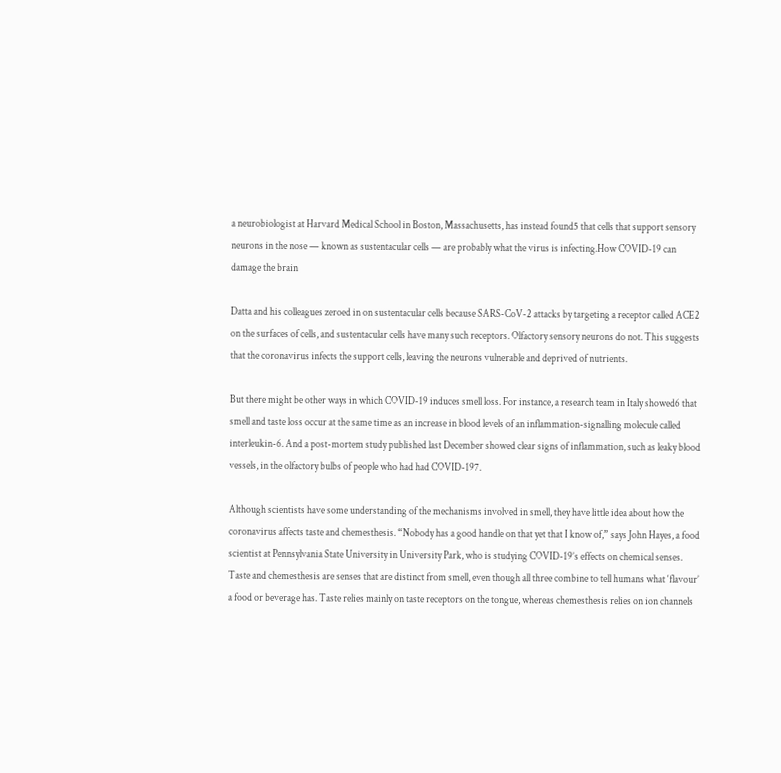a neurobiologist at Harvard Medical School in Boston, Massachusetts, has instead found5 that cells that support sensory neurons in the nose — known as sustentacular cells — are probably what the virus is infecting.How COVID-19 can damage the brain

Datta and his colleagues zeroed in on sustentacular cells because SARS-CoV-2 attacks by targeting a receptor called ACE2 on the surfaces of cells, and sustentacular cells have many such receptors. Olfactory sensory neurons do not. This suggests that the coronavirus infects the support cells, leaving the neurons vulnerable and deprived of nutrients.

But there might be other ways in which COVID-19 induces smell loss. For instance, a research team in Italy showed6 that smell and taste loss occur at the same time as an increase in blood levels of an inflammation-signalling molecule called interleukin-6. And a post-mortem study published last December showed clear signs of inflammation, such as leaky blood vessels, in the olfactory bulbs of people who had had COVID-197.

Although scientists have some understanding of the mechanisms involved in smell, they have little idea about how the coronavirus affects taste and chemesthesis. “Nobody has a good handle on that yet that I know of,” says John Hayes, a food scientist at Pennsylvania State University in University Park, who is studying COVID-19’s effects on chemical senses. Taste and chemesthesis are senses that are distinct from smell, even though all three combine to tell humans what ‘flavour’ a food or beverage has. Taste relies mainly on taste receptors on the tongue, whereas chemesthesis relies on ion channels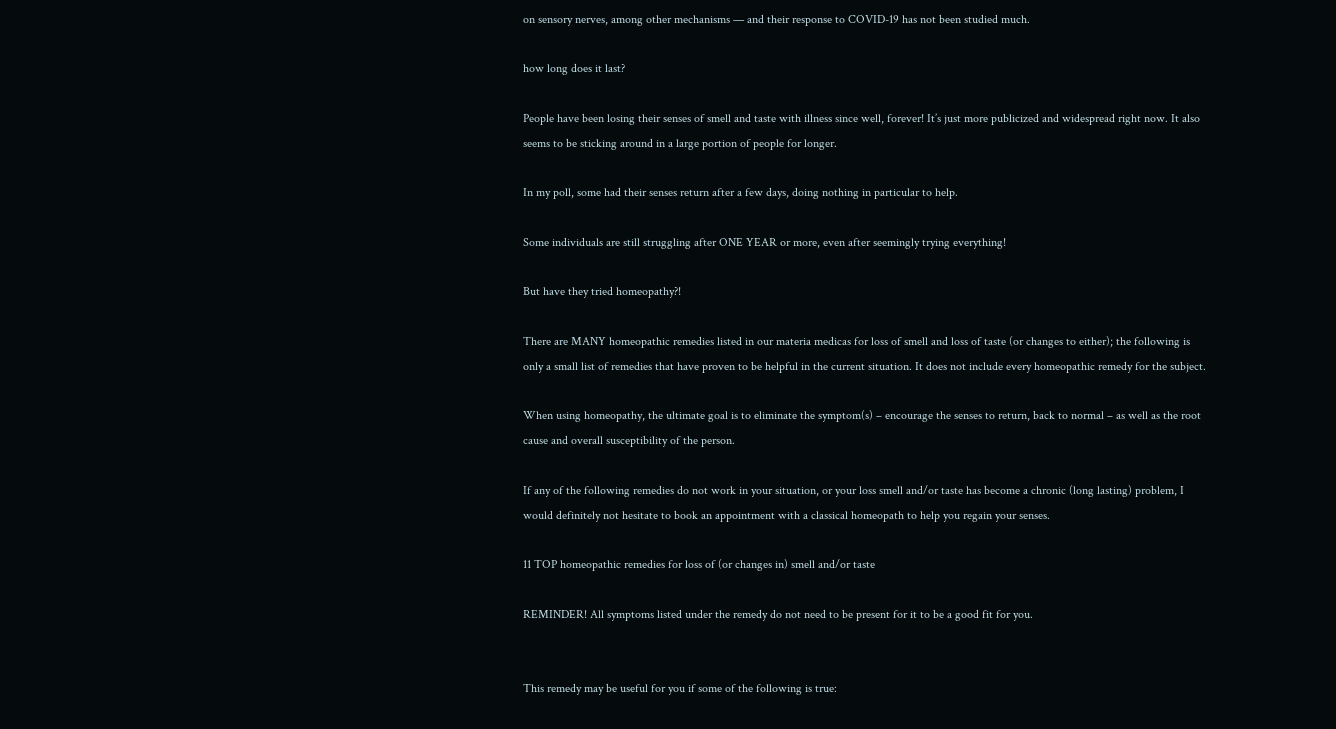on sensory nerves, among other mechanisms — and their response to COVID-19 has not been studied much.

how long does it last?

People have been losing their senses of smell and taste with illness since well, forever! It’s just more publicized and widespread right now. It also seems to be sticking around in a large portion of people for longer.

In my poll, some had their senses return after a few days, doing nothing in particular to help.

Some individuals are still struggling after ONE YEAR or more, even after seemingly trying everything!

But have they tried homeopathy?!

There are MANY homeopathic remedies listed in our materia medicas for loss of smell and loss of taste (or changes to either); the following is only a small list of remedies that have proven to be helpful in the current situation. It does not include every homeopathic remedy for the subject.

When using homeopathy, the ultimate goal is to eliminate the symptom(s) – encourage the senses to return, back to normal – as well as the root cause and overall susceptibility of the person.

If any of the following remedies do not work in your situation, or your loss smell and/or taste has become a chronic (long lasting) problem, I would definitely not hesitate to book an appointment with a classical homeopath to help you regain your senses.

11 TOP homeopathic remedies for loss of (or changes in) smell and/or taste

REMINDER! All symptoms listed under the remedy do not need to be present for it to be a good fit for you.


This remedy may be useful for you if some of the following is true: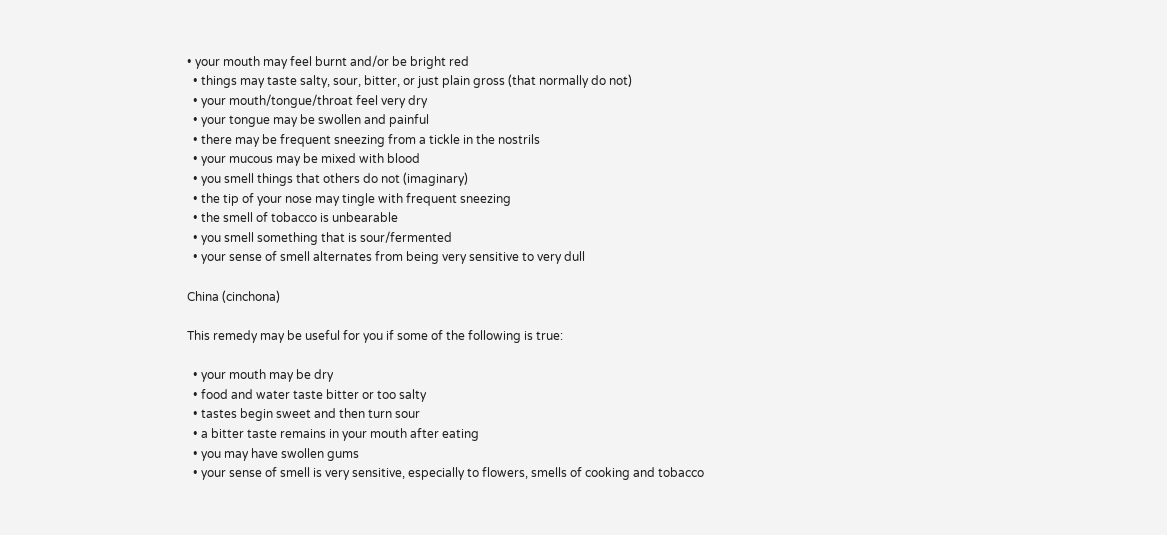• your mouth may feel burnt and/or be bright red
  • things may taste salty, sour, bitter, or just plain gross (that normally do not)
  • your mouth/tongue/throat feel very dry
  • your tongue may be swollen and painful
  • there may be frequent sneezing from a tickle in the nostrils
  • your mucous may be mixed with blood
  • you smell things that others do not (imaginary)
  • the tip of your nose may tingle with frequent sneezing
  • the smell of tobacco is unbearable
  • you smell something that is sour/fermented
  • your sense of smell alternates from being very sensitive to very dull

China (cinchona)

This remedy may be useful for you if some of the following is true:

  • your mouth may be dry
  • food and water taste bitter or too salty
  • tastes begin sweet and then turn sour
  • a bitter taste remains in your mouth after eating
  • you may have swollen gums
  • your sense of smell is very sensitive, especially to flowers, smells of cooking and tobacco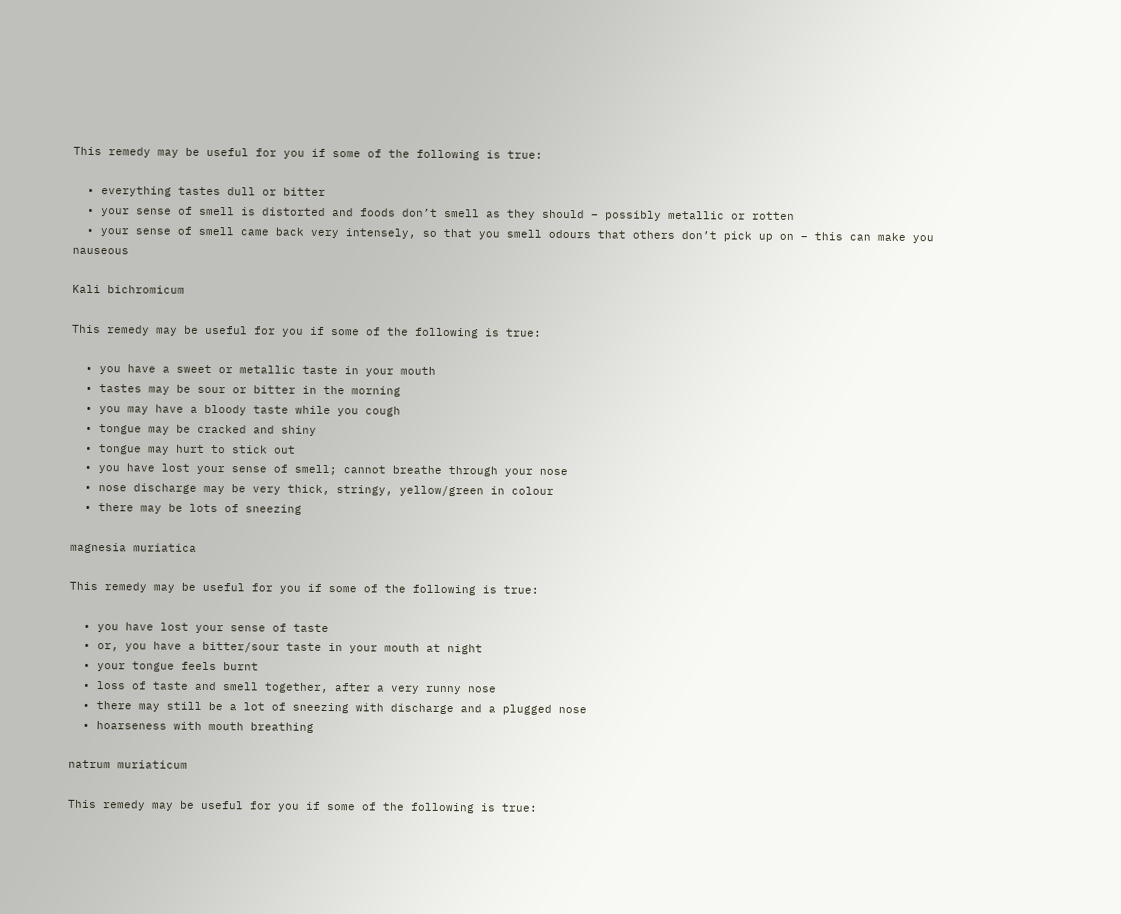This remedy may be useful for you if some of the following is true:

  • everything tastes dull or bitter
  • your sense of smell is distorted and foods don’t smell as they should – possibly metallic or rotten
  • your sense of smell came back very intensely, so that you smell odours that others don’t pick up on – this can make you nauseous

Kali bichromicum

This remedy may be useful for you if some of the following is true:

  • you have a sweet or metallic taste in your mouth
  • tastes may be sour or bitter in the morning
  • you may have a bloody taste while you cough
  • tongue may be cracked and shiny
  • tongue may hurt to stick out
  • you have lost your sense of smell; cannot breathe through your nose
  • nose discharge may be very thick, stringy, yellow/green in colour
  • there may be lots of sneezing

magnesia muriatica

This remedy may be useful for you if some of the following is true:

  • you have lost your sense of taste
  • or, you have a bitter/sour taste in your mouth at night
  • your tongue feels burnt
  • loss of taste and smell together, after a very runny nose
  • there may still be a lot of sneezing with discharge and a plugged nose
  • hoarseness with mouth breathing

natrum muriaticum

This remedy may be useful for you if some of the following is true: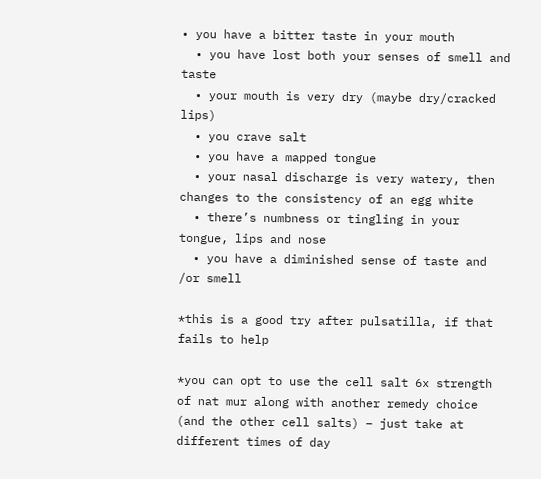• you have a bitter taste in your mouth
  • you have lost both your senses of smell and taste
  • your mouth is very dry (maybe dry/cracked lips)
  • you crave salt
  • you have a mapped tongue
  • your nasal discharge is very watery, then changes to the consistency of an egg white
  • there’s numbness or tingling in your tongue, lips and nose
  • you have a diminished sense of taste and /or smell

*this is a good try after pulsatilla, if that fails to help

*you can opt to use the cell salt 6x strength of nat mur along with another remedy choice (and the other cell salts) – just take at different times of day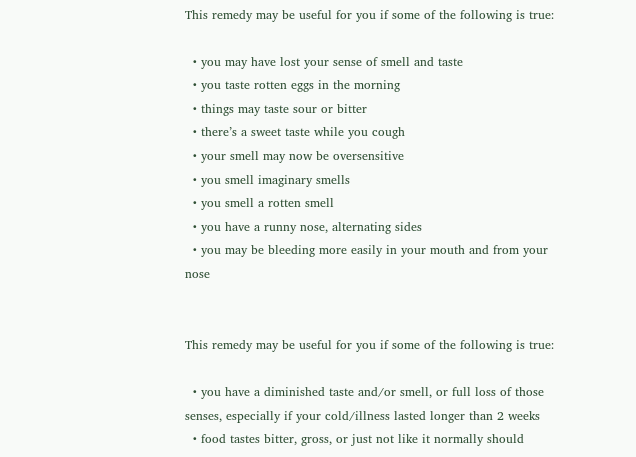This remedy may be useful for you if some of the following is true:

  • you may have lost your sense of smell and taste
  • you taste rotten eggs in the morning
  • things may taste sour or bitter
  • there’s a sweet taste while you cough
  • your smell may now be oversensitive
  • you smell imaginary smells
  • you smell a rotten smell
  • you have a runny nose, alternating sides
  • you may be bleeding more easily in your mouth and from your nose


This remedy may be useful for you if some of the following is true:

  • you have a diminished taste and/or smell, or full loss of those senses, especially if your cold/illness lasted longer than 2 weeks
  • food tastes bitter, gross, or just not like it normally should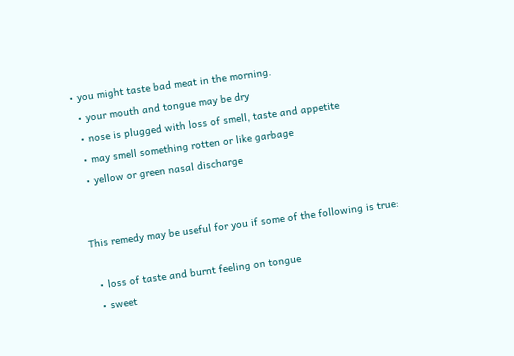• you might taste bad meat in the morning.
  • your mouth and tongue may be dry
  • nose is plugged with loss of smell, taste and appetite
  • may smell something rotten or like garbage
  • yellow or green nasal discharge


This remedy may be useful for you if some of the following is true:

  • loss of taste and burnt feeling on tongue
  • sweet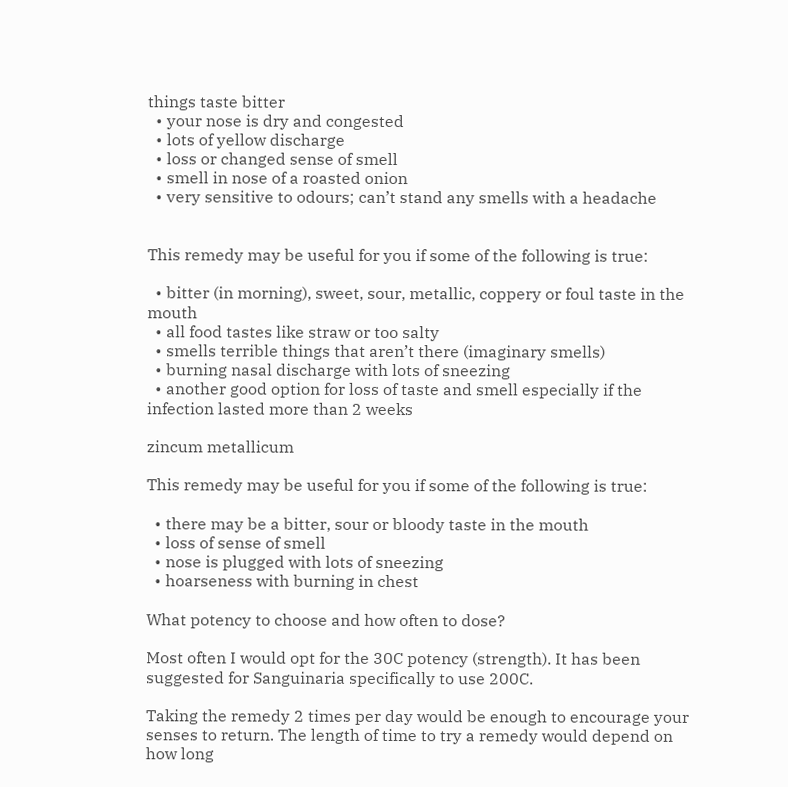things taste bitter
  • your nose is dry and congested
  • lots of yellow discharge
  • loss or changed sense of smell
  • smell in nose of a roasted onion
  • very sensitive to odours; can’t stand any smells with a headache


This remedy may be useful for you if some of the following is true:

  • bitter (in morning), sweet, sour, metallic, coppery or foul taste in the mouth
  • all food tastes like straw or too salty
  • smells terrible things that aren’t there (imaginary smells)
  • burning nasal discharge with lots of sneezing
  • another good option for loss of taste and smell especially if the infection lasted more than 2 weeks

zincum metallicum

This remedy may be useful for you if some of the following is true:

  • there may be a bitter, sour or bloody taste in the mouth
  • loss of sense of smell
  • nose is plugged with lots of sneezing
  • hoarseness with burning in chest

What potency to choose and how often to dose?

Most often I would opt for the 30C potency (strength). It has been suggested for Sanguinaria specifically to use 200C.

Taking the remedy 2 times per day would be enough to encourage your senses to return. The length of time to try a remedy would depend on how long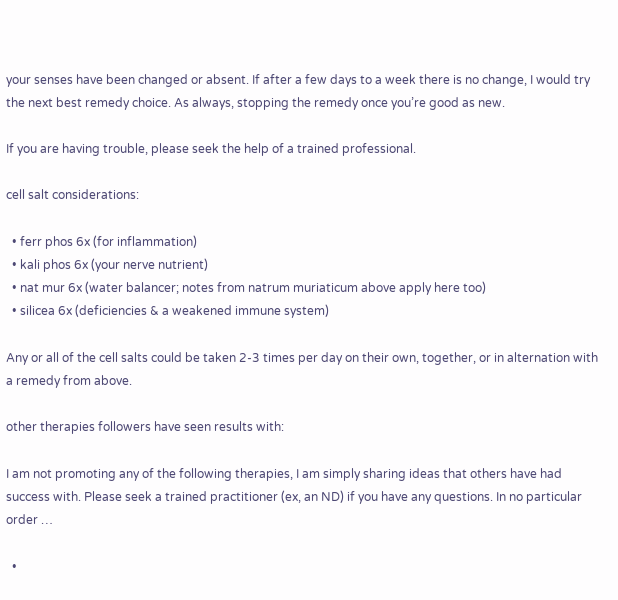your senses have been changed or absent. If after a few days to a week there is no change, I would try the next best remedy choice. As always, stopping the remedy once you’re good as new.

If you are having trouble, please seek the help of a trained professional.

cell salt considerations:

  • ferr phos 6x (for inflammation)
  • kali phos 6x (your nerve nutrient)
  • nat mur 6x (water balancer; notes from natrum muriaticum above apply here too)
  • silicea 6x (deficiencies & a weakened immune system)

Any or all of the cell salts could be taken 2-3 times per day on their own, together, or in alternation with a remedy from above.

other therapies followers have seen results with:

I am not promoting any of the following therapies, I am simply sharing ideas that others have had success with. Please seek a trained practitioner (ex, an ND) if you have any questions. In no particular order …

  •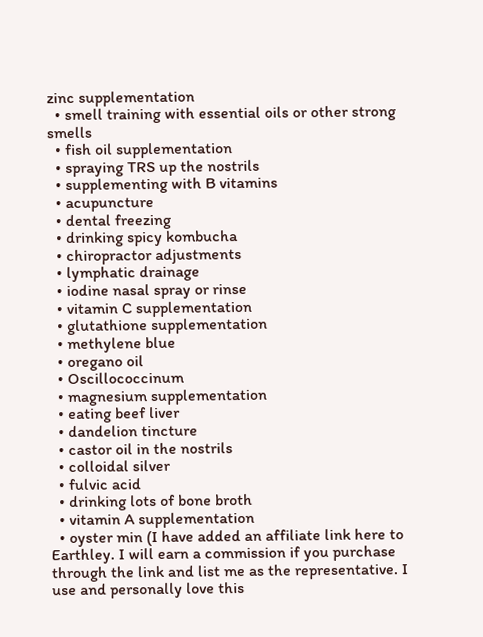zinc supplementation
  • smell training with essential oils or other strong smells
  • fish oil supplementation
  • spraying TRS up the nostrils
  • supplementing with B vitamins
  • acupuncture
  • dental freezing
  • drinking spicy kombucha
  • chiropractor adjustments
  • lymphatic drainage
  • iodine nasal spray or rinse
  • vitamin C supplementation
  • glutathione supplementation
  • methylene blue
  • oregano oil
  • Oscillococcinum
  • magnesium supplementation
  • eating beef liver
  • dandelion tincture
  • castor oil in the nostrils
  • colloidal silver
  • fulvic acid
  • drinking lots of bone broth
  • vitamin A supplementation
  • oyster min (I have added an affiliate link here to Earthley. I will earn a commission if you purchase through the link and list me as the representative. I use and personally love this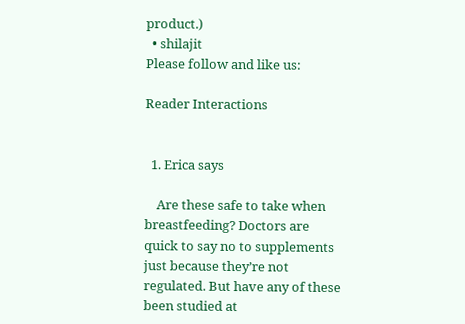product.)
  • shilajit
Please follow and like us:

Reader Interactions


  1. Erica says

    Are these safe to take when breastfeeding? Doctors are quick to say no to supplements just because they’re not regulated. But have any of these been studied at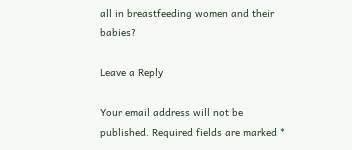all in breastfeeding women and their babies?

Leave a Reply

Your email address will not be published. Required fields are marked *